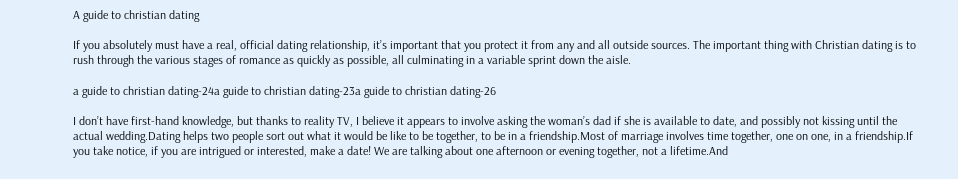A guide to christian dating

If you absolutely must have a real, official dating relationship, it’s important that you protect it from any and all outside sources. The important thing with Christian dating is to rush through the various stages of romance as quickly as possible, all culminating in a variable sprint down the aisle.

a guide to christian dating-24a guide to christian dating-23a guide to christian dating-26

I don’t have first-hand knowledge, but thanks to reality TV, I believe it appears to involve asking the woman’s dad if she is available to date, and possibly not kissing until the actual wedding.Dating helps two people sort out what it would be like to be together, to be in a friendship.Most of marriage involves time together, one on one, in a friendship.If you take notice, if you are intrigued or interested, make a date! We are talking about one afternoon or evening together, not a lifetime.And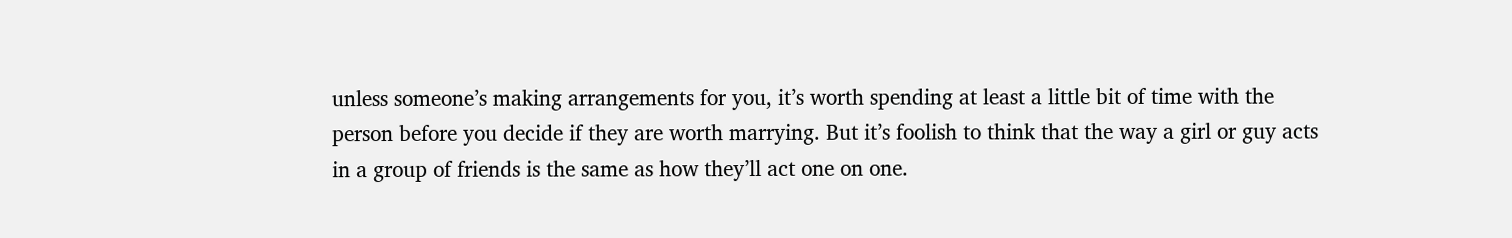unless someone’s making arrangements for you, it’s worth spending at least a little bit of time with the person before you decide if they are worth marrying. But it’s foolish to think that the way a girl or guy acts in a group of friends is the same as how they’ll act one on one.